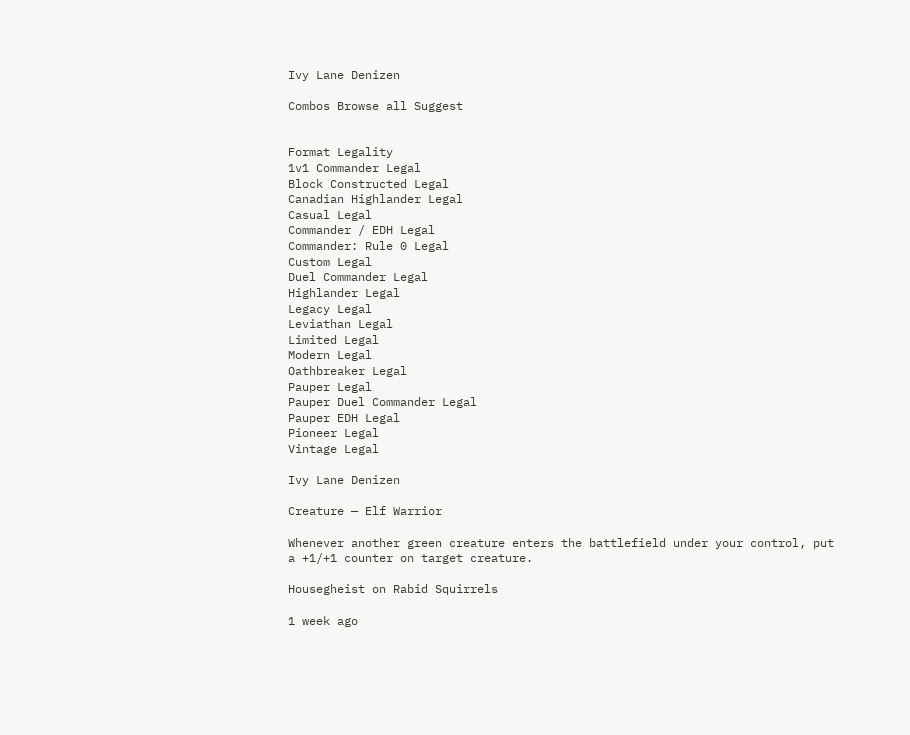Ivy Lane Denizen

Combos Browse all Suggest


Format Legality
1v1 Commander Legal
Block Constructed Legal
Canadian Highlander Legal
Casual Legal
Commander / EDH Legal
Commander: Rule 0 Legal
Custom Legal
Duel Commander Legal
Highlander Legal
Legacy Legal
Leviathan Legal
Limited Legal
Modern Legal
Oathbreaker Legal
Pauper Legal
Pauper Duel Commander Legal
Pauper EDH Legal
Pioneer Legal
Vintage Legal

Ivy Lane Denizen

Creature — Elf Warrior

Whenever another green creature enters the battlefield under your control, put a +1/+1 counter on target creature.

Housegheist on Rabid Squirrels

1 week ago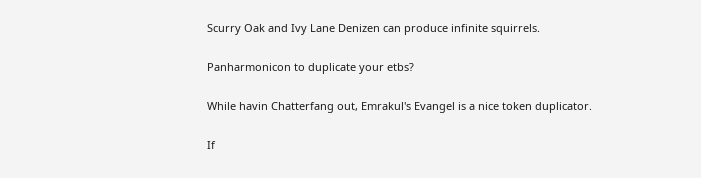Scurry Oak and Ivy Lane Denizen can produce infinite squirrels.

Panharmonicon to duplicate your etbs?

While havin Chatterfang out, Emrakul's Evangel is a nice token duplicator.

If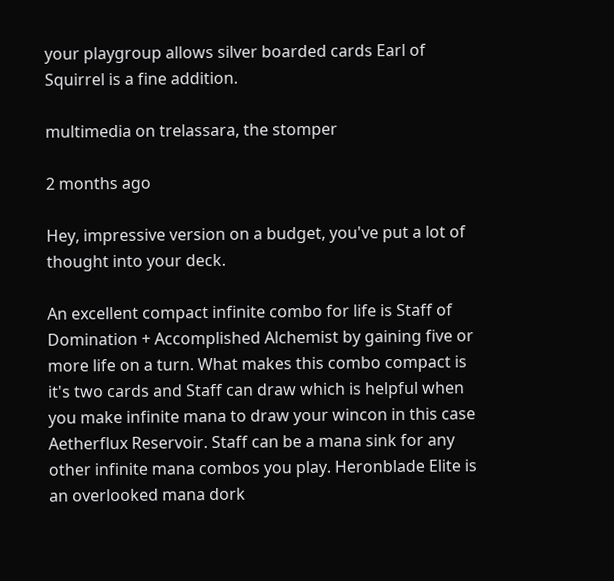your playgroup allows silver boarded cards Earl of Squirrel is a fine addition.

multimedia on trelassara, the stomper

2 months ago

Hey, impressive version on a budget, you've put a lot of thought into your deck.

An excellent compact infinite combo for life is Staff of Domination + Accomplished Alchemist by gaining five or more life on a turn. What makes this combo compact is it's two cards and Staff can draw which is helpful when you make infinite mana to draw your wincon in this case Aetherflux Reservoir. Staff can be a mana sink for any other infinite mana combos you play. Heronblade Elite is an overlooked mana dork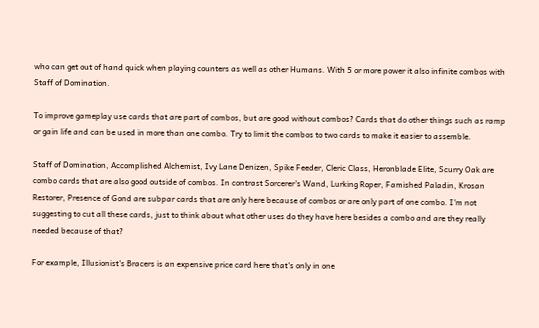who can get out of hand quick when playing counters as well as other Humans. With 5 or more power it also infinite combos with Staff of Domination.

To improve gameplay use cards that are part of combos, but are good without combos? Cards that do other things such as ramp or gain life and can be used in more than one combo. Try to limit the combos to two cards to make it easier to assemble.

Staff of Domination, Accomplished Alchemist, Ivy Lane Denizen, Spike Feeder, Cleric Class, Heronblade Elite, Scurry Oak are combo cards that are also good outside of combos. In contrast Sorcerer's Wand, Lurking Roper, Famished Paladin, Krosan Restorer, Presence of Gond are subpar cards that are only here because of combos or are only part of one combo. I'm not suggesting to cut all these cards, just to think about what other uses do they have here besides a combo and are they really needed because of that?

For example, Illusionist's Bracers is an expensive price card here that's only in one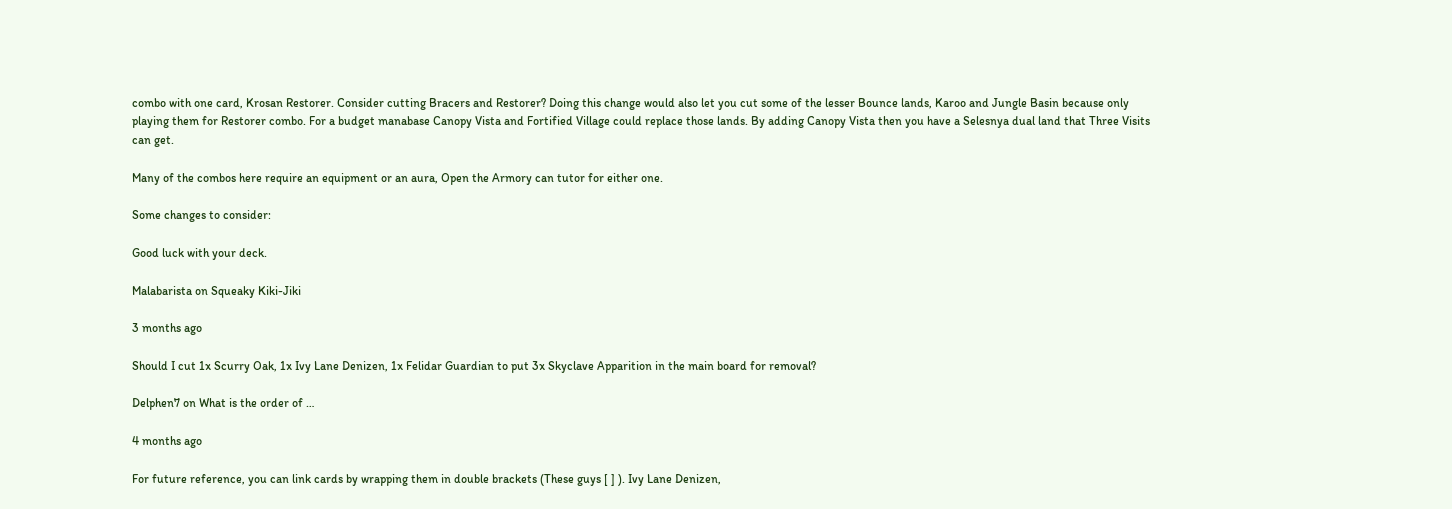combo with one card, Krosan Restorer. Consider cutting Bracers and Restorer? Doing this change would also let you cut some of the lesser Bounce lands, Karoo and Jungle Basin because only playing them for Restorer combo. For a budget manabase Canopy Vista and Fortified Village could replace those lands. By adding Canopy Vista then you have a Selesnya dual land that Three Visits can get.

Many of the combos here require an equipment or an aura, Open the Armory can tutor for either one.

Some changes to consider:

Good luck with your deck.

Malabarista on Squeaky Kiki-Jiki

3 months ago

Should I cut 1x Scurry Oak, 1x Ivy Lane Denizen, 1x Felidar Guardian to put 3x Skyclave Apparition in the main board for removal?

Delphen7 on What is the order of …

4 months ago

For future reference, you can link cards by wrapping them in double brackets (These guys [ ] ). Ivy Lane Denizen,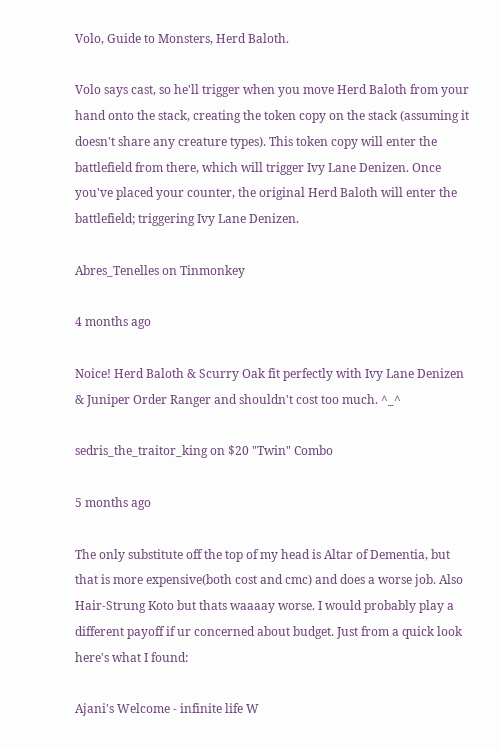Volo, Guide to Monsters, Herd Baloth.

Volo says cast, so he'll trigger when you move Herd Baloth from your hand onto the stack, creating the token copy on the stack (assuming it doesn't share any creature types). This token copy will enter the battlefield from there, which will trigger Ivy Lane Denizen. Once you've placed your counter, the original Herd Baloth will enter the battlefield; triggering Ivy Lane Denizen.

Abres_Tenelles on Tinmonkey

4 months ago

Noice! Herd Baloth & Scurry Oak fit perfectly with Ivy Lane Denizen & Juniper Order Ranger and shouldn't cost too much. ^_^

sedris_the_traitor_king on $20 "Twin" Combo

5 months ago

The only substitute off the top of my head is Altar of Dementia, but that is more expensive(both cost and cmc) and does a worse job. Also Hair-Strung Koto but thats waaaay worse. I would probably play a different payoff if ur concerned about budget. Just from a quick look here's what I found:

Ajani's Welcome - infinite life W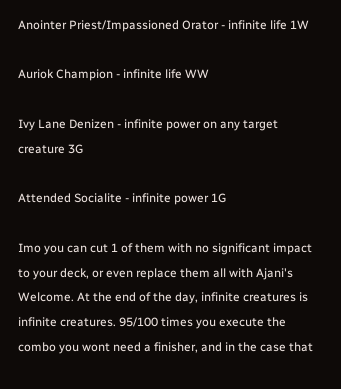Anointer Priest/Impassioned Orator - infinite life 1W

Auriok Champion - infinite life WW

Ivy Lane Denizen - infinite power on any target creature 3G

Attended Socialite - infinite power 1G

Imo you can cut 1 of them with no significant impact to your deck, or even replace them all with Ajani's Welcome. At the end of the day, infinite creatures is infinite creatures. 95/100 times you execute the combo you wont need a finisher, and in the case that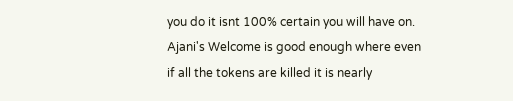you do it isnt 100% certain you will have on. Ajani's Welcome is good enough where even if all the tokens are killed it is nearly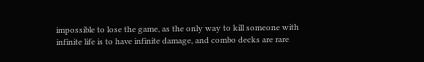impossible to lose the game, as the only way to kill someone with infinite life is to have infinite damage, and combo decks are rare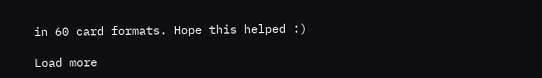in 60 card formats. Hope this helped :)

Load more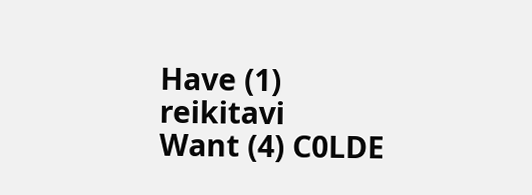Have (1) reikitavi
Want (4) C0LDE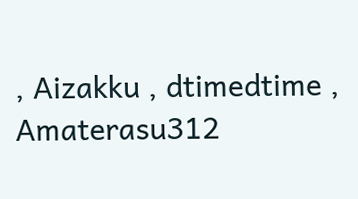, Aizakku , dtimedtime , Amaterasu312